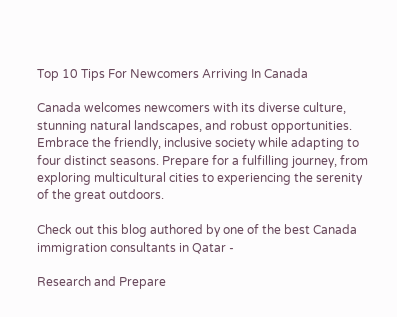Top 10 Tips For Newcomers Arriving In Canada

Canada welcomes newcomers with its diverse culture, stunning natural landscapes, and robust opportunities. Embrace the friendly, inclusive society while adapting to four distinct seasons. Prepare for a fulfilling journey, from exploring multicultural cities to experiencing the serenity of the great outdoors.

Check out this blog authored by one of the best Canada immigration consultants in Qatar -

Research and Prepare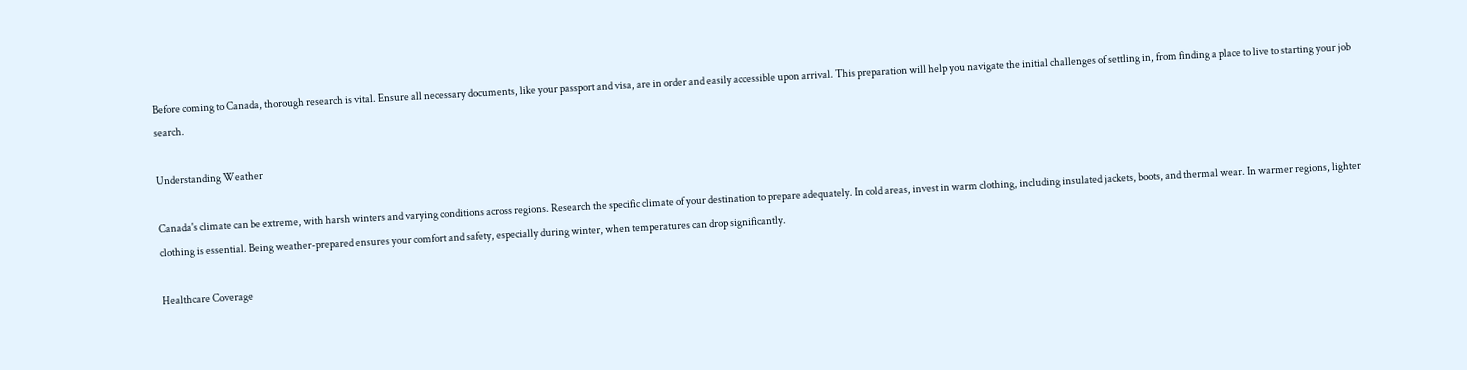Before coming to Canada, thorough research is vital. Ensure all necessary documents, like your passport and visa, are in order and easily accessible upon arrival. This preparation will help you navigate the initial challenges of settling in, from finding a place to live to starting your job search.

Understanding Weather

Canada's climate can be extreme, with harsh winters and varying conditions across regions. Research the specific climate of your destination to prepare adequately. In cold areas, invest in warm clothing, including insulated jackets, boots, and thermal wear. In warmer regions, lighter clothing is essential. Being weather-prepared ensures your comfort and safety, especially during winter, when temperatures can drop significantly.

Healthcare Coverage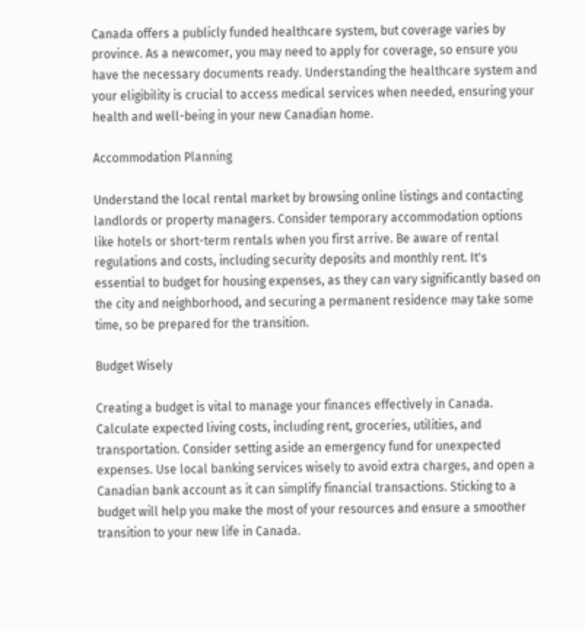Canada offers a publicly funded healthcare system, but coverage varies by province. As a newcomer, you may need to apply for coverage, so ensure you have the necessary documents ready. Understanding the healthcare system and your eligibility is crucial to access medical services when needed, ensuring your health and well-being in your new Canadian home.

Accommodation Planning

Understand the local rental market by browsing online listings and contacting landlords or property managers. Consider temporary accommodation options like hotels or short-term rentals when you first arrive. Be aware of rental regulations and costs, including security deposits and monthly rent. It's essential to budget for housing expenses, as they can vary significantly based on the city and neighborhood, and securing a permanent residence may take some time, so be prepared for the transition.

Budget Wisely

Creating a budget is vital to manage your finances effectively in Canada. Calculate expected living costs, including rent, groceries, utilities, and transportation. Consider setting aside an emergency fund for unexpected expenses. Use local banking services wisely to avoid extra charges, and open a Canadian bank account as it can simplify financial transactions. Sticking to a budget will help you make the most of your resources and ensure a smoother transition to your new life in Canada.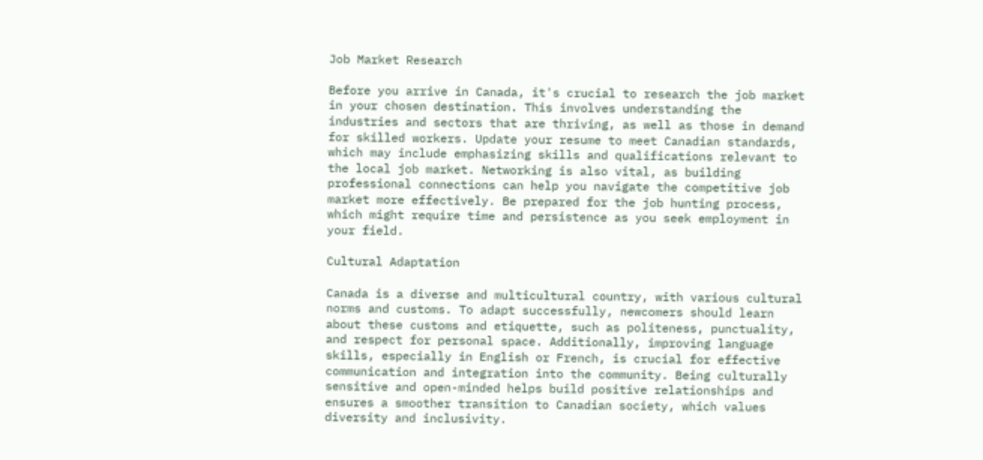Job Market Research

Before you arrive in Canada, it's crucial to research the job market in your chosen destination. This involves understanding the industries and sectors that are thriving, as well as those in demand for skilled workers. Update your resume to meet Canadian standards, which may include emphasizing skills and qualifications relevant to the local job market. Networking is also vital, as building professional connections can help you navigate the competitive job market more effectively. Be prepared for the job hunting process, which might require time and persistence as you seek employment in your field.

Cultural Adaptation

Canada is a diverse and multicultural country, with various cultural norms and customs. To adapt successfully, newcomers should learn about these customs and etiquette, such as politeness, punctuality, and respect for personal space. Additionally, improving language skills, especially in English or French, is crucial for effective communication and integration into the community. Being culturally sensitive and open-minded helps build positive relationships and ensures a smoother transition to Canadian society, which values diversity and inclusivity.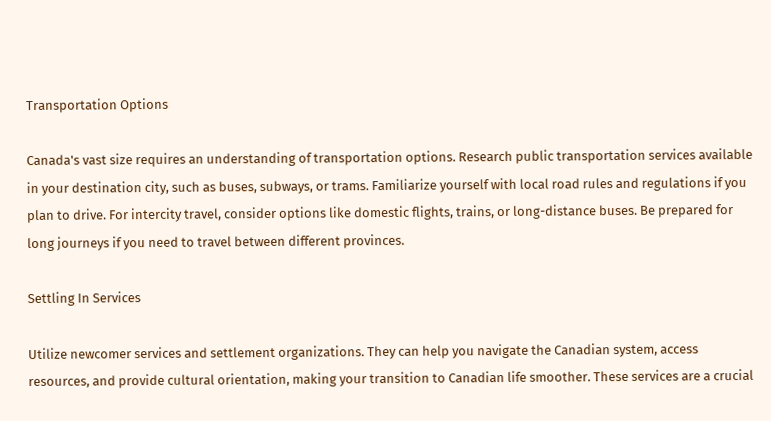Transportation Options

Canada's vast size requires an understanding of transportation options. Research public transportation services available in your destination city, such as buses, subways, or trams. Familiarize yourself with local road rules and regulations if you plan to drive. For intercity travel, consider options like domestic flights, trains, or long-distance buses. Be prepared for long journeys if you need to travel between different provinces.

Settling In Services

Utilize newcomer services and settlement organizations. They can help you navigate the Canadian system, access resources, and provide cultural orientation, making your transition to Canadian life smoother. These services are a crucial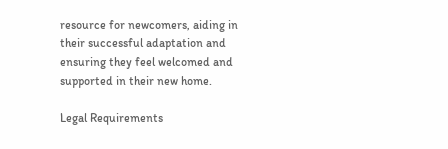resource for newcomers, aiding in their successful adaptation and ensuring they feel welcomed and supported in their new home.

Legal Requirements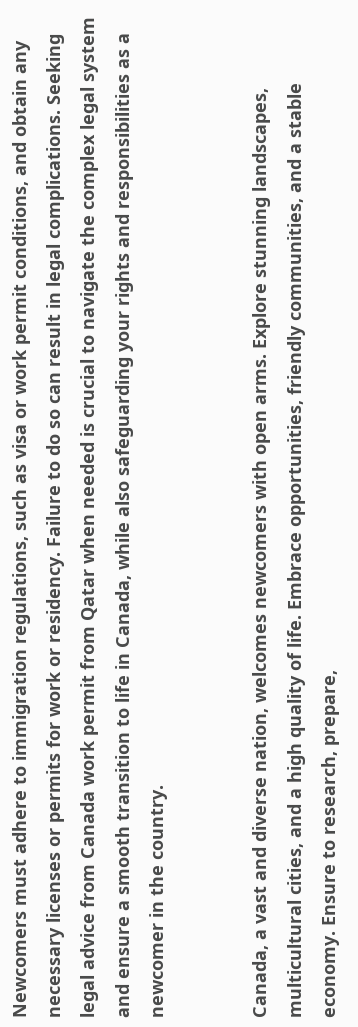Newcomers must adhere to immigration regulations, such as visa or work permit conditions, and obtain any necessary licenses or permits for work or residency. Failure to do so can result in legal complications. Seeking legal advice from Canada work permit from Qatar when needed is crucial to navigate the complex legal system and ensure a smooth transition to life in Canada, while also safeguarding your rights and responsibilities as a newcomer in the country.


Canada, a vast and diverse nation, welcomes newcomers with open arms. Explore stunning landscapes, multicultural cities, and a high quality of life. Embrace opportunities, friendly communities, and a stable economy. Ensure to research, prepare,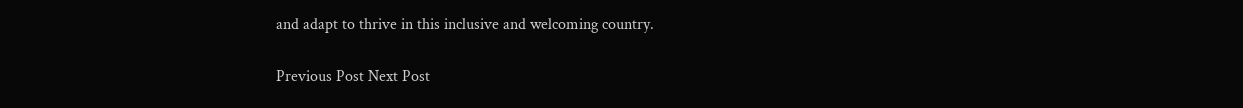and adapt to thrive in this inclusive and welcoming country.

Previous Post Next Post